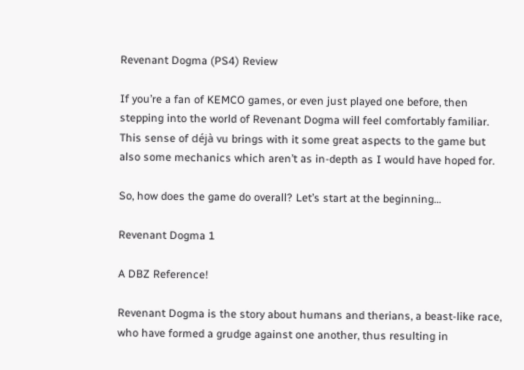Revenant Dogma (PS4) Review

If you’re a fan of KEMCO games, or even just played one before, then stepping into the world of Revenant Dogma will feel comfortably familiar. This sense of déjà vu brings with it some great aspects to the game but also some mechanics which aren’t as in-depth as I would have hoped for.

So, how does the game do overall? Let’s start at the beginning…

Revenant Dogma 1

A DBZ Reference!

Revenant Dogma is the story about humans and therians, a beast-like race, who have formed a grudge against one another, thus resulting in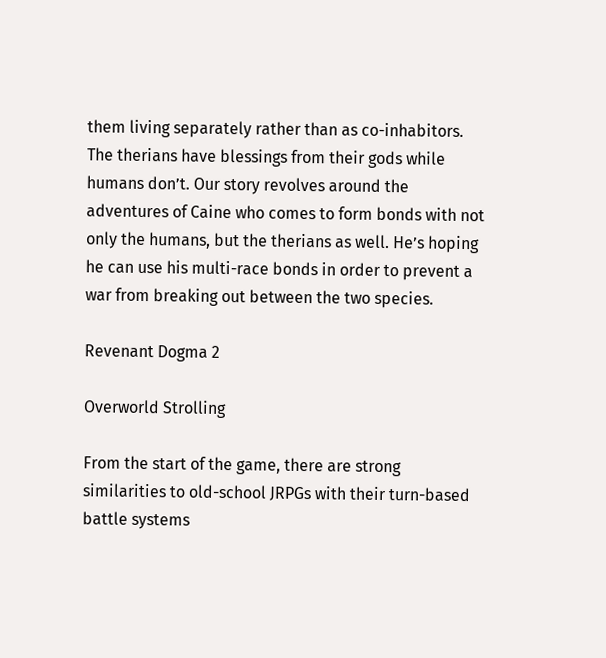them living separately rather than as co-inhabitors. The therians have blessings from their gods while humans don’t. Our story revolves around the adventures of Caine who comes to form bonds with not only the humans, but the therians as well. He’s hoping he can use his multi-race bonds in order to prevent a war from breaking out between the two species.

Revenant Dogma 2

Overworld Strolling

From the start of the game, there are strong similarities to old-school JRPGs with their turn-based battle systems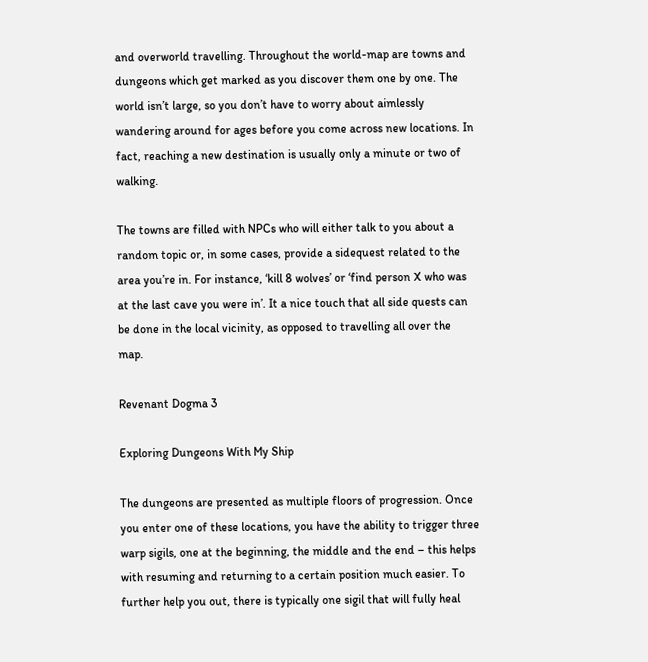and overworld travelling. Throughout the world-map are towns and dungeons which get marked as you discover them one by one. The world isn’t large, so you don’t have to worry about aimlessly wandering around for ages before you come across new locations. In fact, reaching a new destination is usually only a minute or two of walking.

The towns are filled with NPCs who will either talk to you about a random topic or, in some cases, provide a sidequest related to the area you’re in. For instance, ‘kill 8 wolves’ or ‘find person X who was at the last cave you were in’. It a nice touch that all side quests can be done in the local vicinity, as opposed to travelling all over the map.

Revenant Dogma 3

Exploring Dungeons With My Ship

The dungeons are presented as multiple floors of progression. Once you enter one of these locations, you have the ability to trigger three warp sigils, one at the beginning, the middle and the end – this helps with resuming and returning to a certain position much easier. To further help you out, there is typically one sigil that will fully heal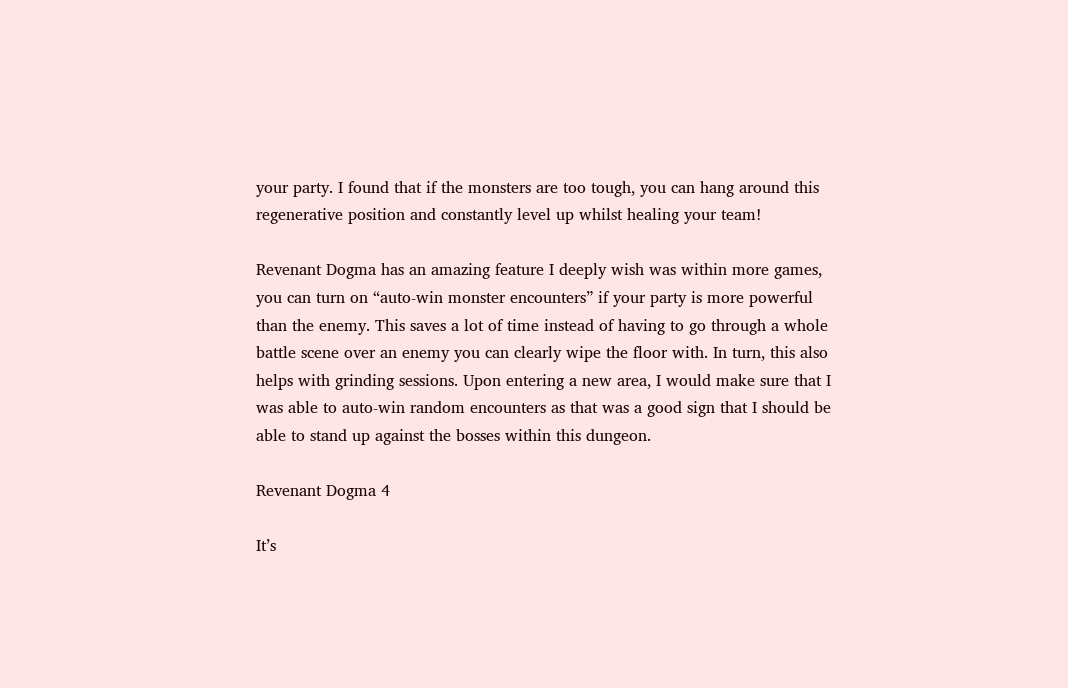your party. I found that if the monsters are too tough, you can hang around this regenerative position and constantly level up whilst healing your team!

Revenant Dogma has an amazing feature I deeply wish was within more games, you can turn on “auto-win monster encounters” if your party is more powerful than the enemy. This saves a lot of time instead of having to go through a whole battle scene over an enemy you can clearly wipe the floor with. In turn, this also helps with grinding sessions. Upon entering a new area, I would make sure that I was able to auto-win random encounters as that was a good sign that I should be able to stand up against the bosses within this dungeon.

Revenant Dogma 4

It’s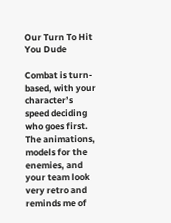Our Turn To Hit You Dude

Combat is turn-based, with your character’s speed deciding who goes first. The animations, models for the enemies, and your team look very retro and reminds me of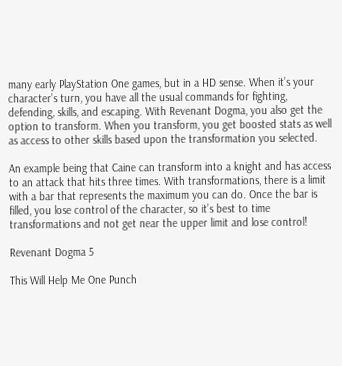many early PlayStation One games, but in a HD sense. When it’s your character’s turn, you have all the usual commands for fighting, defending, skills, and escaping. With Revenant Dogma, you also get the option to transform. When you transform, you get boosted stats as well as access to other skills based upon the transformation you selected.

An example being that Caine can transform into a knight and has access to an attack that hits three times. With transformations, there is a limit with a bar that represents the maximum you can do. Once the bar is filled, you lose control of the character, so it’s best to time transformations and not get near the upper limit and lose control!

Revenant Dogma 5

This Will Help Me One Punch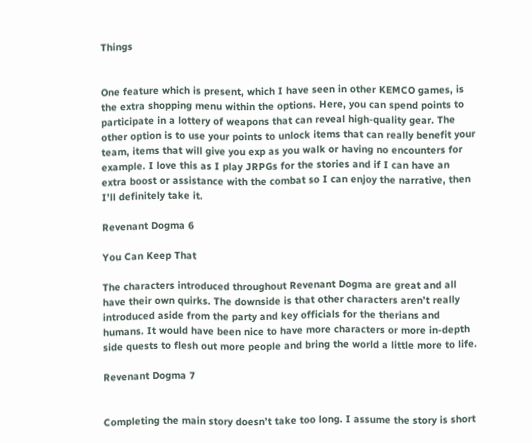Things


One feature which is present, which I have seen in other KEMCO games, is the extra shopping menu within the options. Here, you can spend points to participate in a lottery of weapons that can reveal high-quality gear. The other option is to use your points to unlock items that can really benefit your team, items that will give you exp as you walk or having no encounters for example. I love this as I play JRPGs for the stories and if I can have an extra boost or assistance with the combat so I can enjoy the narrative, then I’ll definitely take it.

Revenant Dogma 6

You Can Keep That

The characters introduced throughout Revenant Dogma are great and all have their own quirks. The downside is that other characters aren’t really introduced aside from the party and key officials for the therians and humans. It would have been nice to have more characters or more in-depth side quests to flesh out more people and bring the world a little more to life.

Revenant Dogma 7


Completing the main story doesn’t take too long. I assume the story is short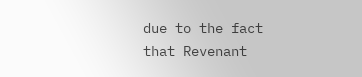due to the fact that Revenant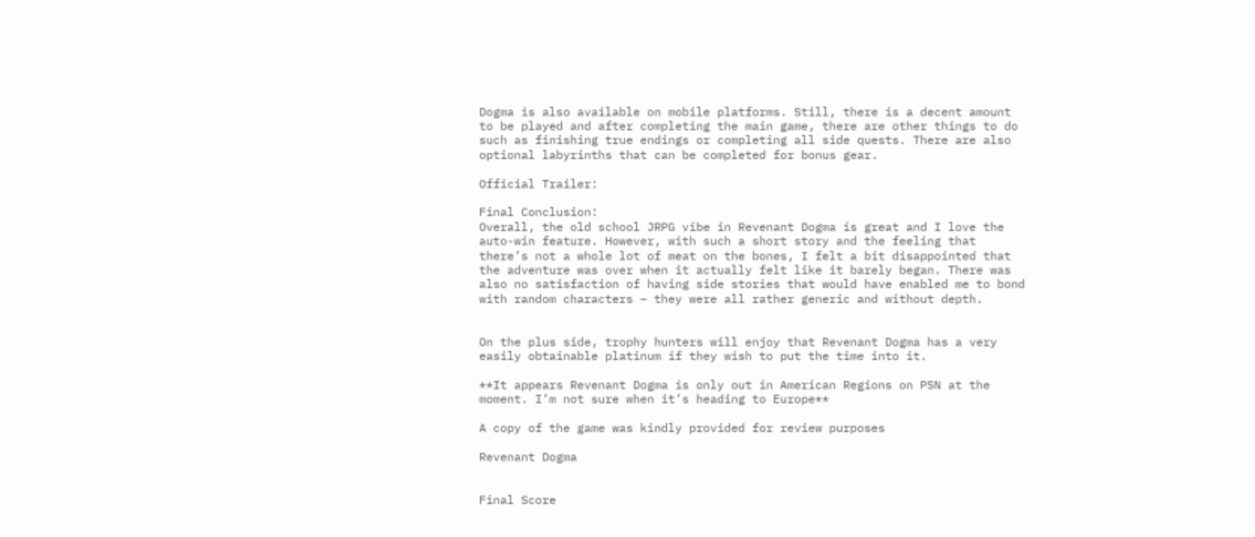Dogma is also available on mobile platforms. Still, there is a decent amount to be played and after completing the main game, there are other things to do such as finishing true endings or completing all side quests. There are also optional labyrinths that can be completed for bonus gear.

Official Trailer:

Final Conclusion:
Overall, the old school JRPG vibe in Revenant Dogma is great and I love the auto-win feature. However, with such a short story and the feeling that there’s not a whole lot of meat on the bones, I felt a bit disappointed that the adventure was over when it actually felt like it barely began. There was also no satisfaction of having side stories that would have enabled me to bond with random characters – they were all rather generic and without depth.


On the plus side, trophy hunters will enjoy that Revenant Dogma has a very easily obtainable platinum if they wish to put the time into it.

**It appears Revenant Dogma is only out in American Regions on PSN at the moment. I’m not sure when it’s heading to Europe**

A copy of the game was kindly provided for review purposes

Revenant Dogma


Final Score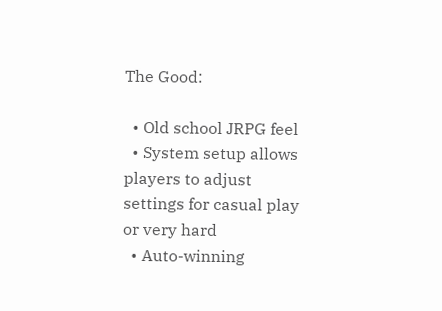The Good:

  • Old school JRPG feel
  • System setup allows players to adjust settings for casual play or very hard
  • Auto-winning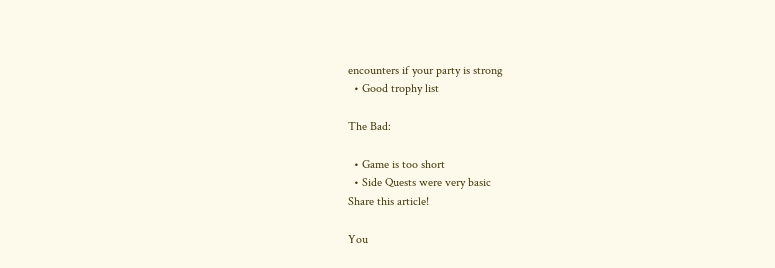encounters if your party is strong
  • Good trophy list

The Bad:

  • Game is too short
  • Side Quests were very basic
Share this article!

You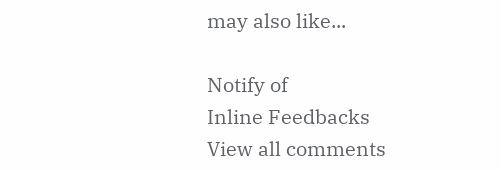may also like...

Notify of
Inline Feedbacks
View all comments